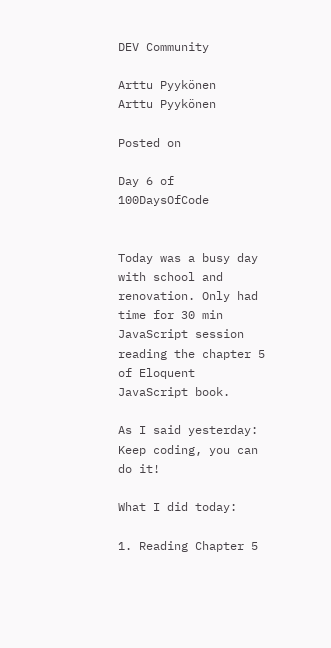DEV Community

Arttu Pyykönen
Arttu Pyykönen

Posted on

Day 6 of 100DaysOfCode


Today was a busy day with school and renovation. Only had time for 30 min JavaScript session reading the chapter 5 of Eloquent JavaScript book.

As I said yesterday: Keep coding, you can do it!

What I did today:

1. Reading Chapter 5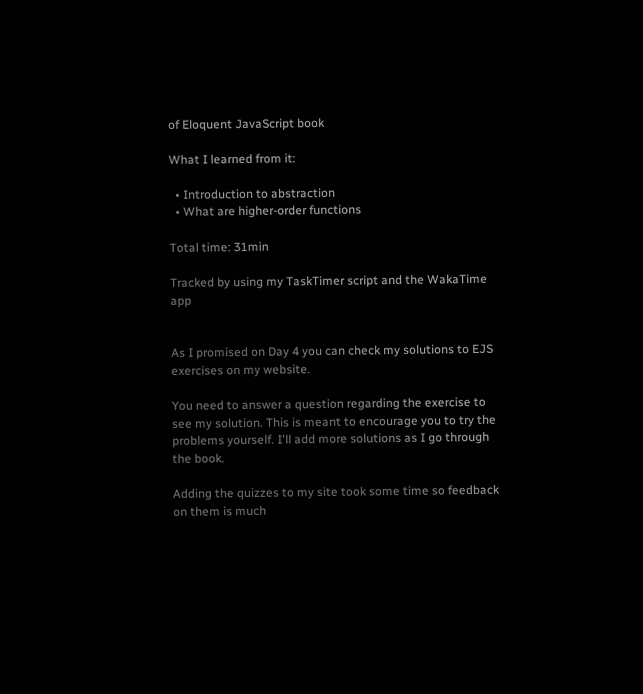of Eloquent JavaScript book

What I learned from it:

  • Introduction to abstraction
  • What are higher-order functions

Total time: 31min

Tracked by using my TaskTimer script and the WakaTime app


As I promised on Day 4 you can check my solutions to EJS exercises on my website.

You need to answer a question regarding the exercise to see my solution. This is meant to encourage you to try the problems yourself. I'll add more solutions as I go through the book.

Adding the quizzes to my site took some time so feedback on them is much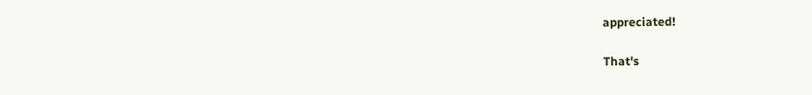appreciated!

That's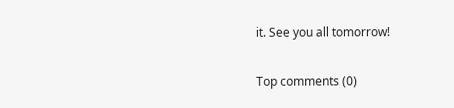it. See you all tomorrow!

Top comments (0)